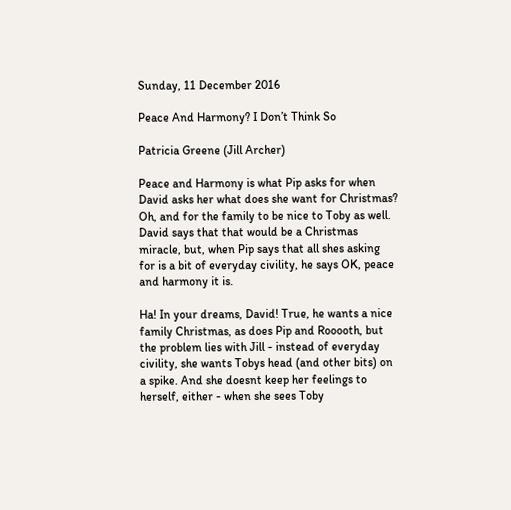Sunday, 11 December 2016

Peace And Harmony? I Don’t Think So

Patricia Greene (Jill Archer)

Peace and Harmony is what Pip asks for when David asks her what does she want for Christmas? Oh, and for the family to be nice to Toby as well. David says that that would be a Christmas miracle, but, when Pip says that all shes asking for is a bit of everyday civility, he says OK, peace and harmony it is.

Ha! In your dreams, David! True, he wants a nice family Christmas, as does Pip and Rooooth, but the problem lies with Jill - instead of everyday civility, she wants Tobys head (and other bits) on a spike. And she doesnt keep her feelings to herself, either - when she sees Toby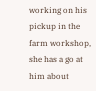working on his pickup in the farm workshop, she has a go at him about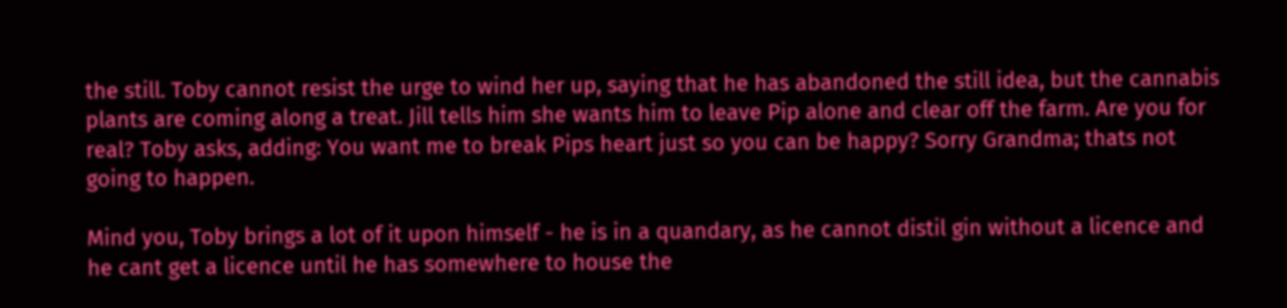the still. Toby cannot resist the urge to wind her up, saying that he has abandoned the still idea, but the cannabis plants are coming along a treat. Jill tells him she wants him to leave Pip alone and clear off the farm. Are you for real? Toby asks, adding: You want me to break Pips heart just so you can be happy? Sorry Grandma; thats not going to happen.

Mind you, Toby brings a lot of it upon himself - he is in a quandary, as he cannot distil gin without a licence and he cant get a licence until he has somewhere to house the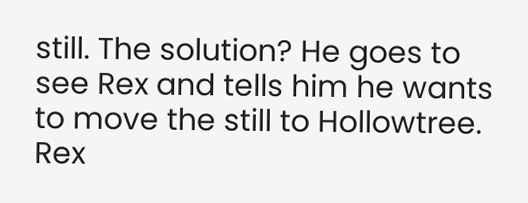still. The solution? He goes to see Rex and tells him he wants to move the still to Hollowtree. Rex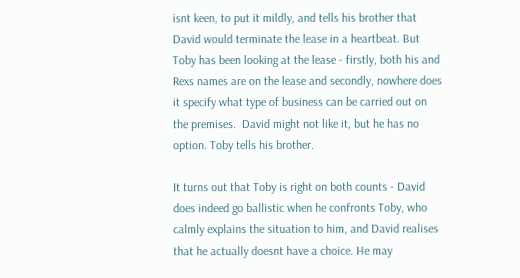isnt keen, to put it mildly, and tells his brother that David would terminate the lease in a heartbeat. But Toby has been looking at the lease - firstly, both his and Rexs names are on the lease and secondly, nowhere does it specify what type of business can be carried out on the premises.  David might not like it, but he has no option. Toby tells his brother.

It turns out that Toby is right on both counts - David does indeed go ballistic when he confronts Toby, who calmly explains the situation to him, and David realises that he actually doesnt have a choice. He may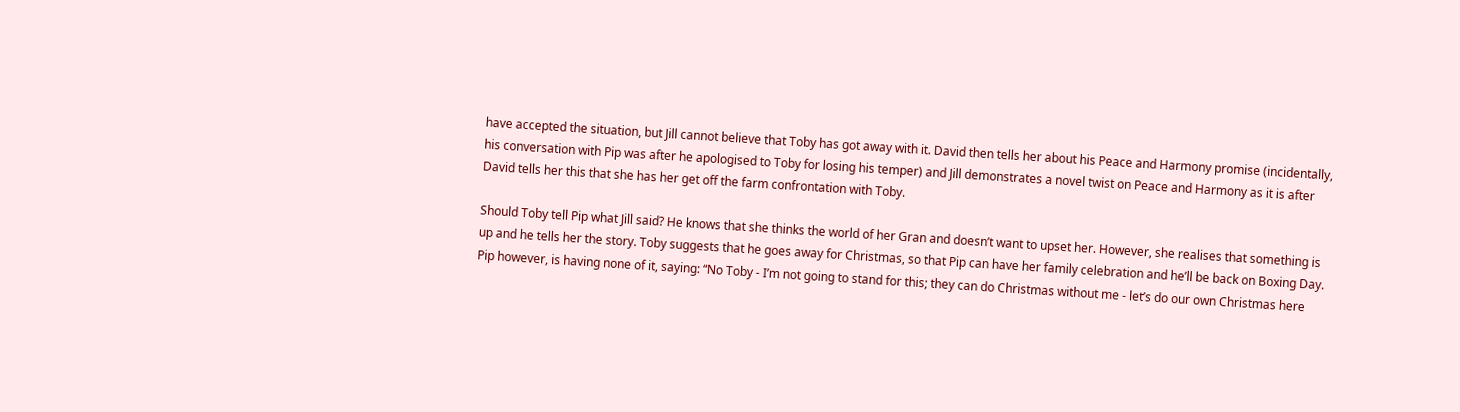have accepted the situation, but Jill cannot believe that Toby has got away with it. David then tells her about his Peace and Harmony promise (incidentally, his conversation with Pip was after he apologised to Toby for losing his temper) and Jill demonstrates a novel twist on Peace and Harmony as it is after David tells her this that she has her get off the farm confrontation with Toby.

Should Toby tell Pip what Jill said? He knows that she thinks the world of her Gran and doesn’t want to upset her. However, she realises that something is up and he tells her the story. Toby suggests that he goes away for Christmas, so that Pip can have her family celebration and he’ll be back on Boxing Day. Pip however, is having none of it, saying: “No Toby - I’m not going to stand for this; they can do Christmas without me - let’s do our own Christmas here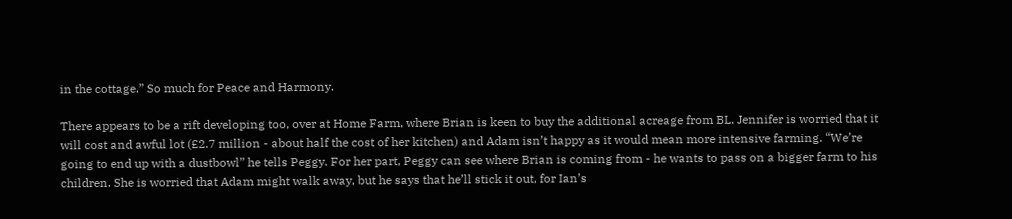in the cottage.” So much for Peace and Harmony.

There appears to be a rift developing too, over at Home Farm, where Brian is keen to buy the additional acreage from BL. Jennifer is worried that it will cost and awful lot (£2.7 million - about half the cost of her kitchen) and Adam isn’t happy as it would mean more intensive farming. “We’re going to end up with a dustbowl” he tells Peggy. For her part, Peggy can see where Brian is coming from - he wants to pass on a bigger farm to his children. She is worried that Adam might walk away, but he says that he’ll stick it out, for Ian’s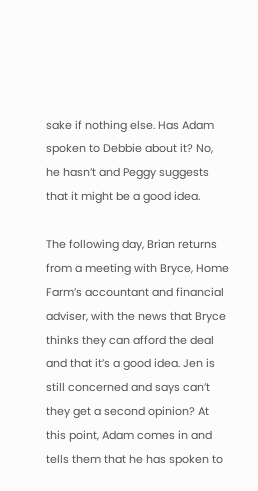sake if nothing else. Has Adam spoken to Debbie about it? No, he hasn’t and Peggy suggests that it might be a good idea.

The following day, Brian returns from a meeting with Bryce, Home Farm’s accountant and financial adviser, with the news that Bryce thinks they can afford the deal and that it’s a good idea. Jen is still concerned and says can’t they get a second opinion? At this point, Adam comes in and tells them that he has spoken to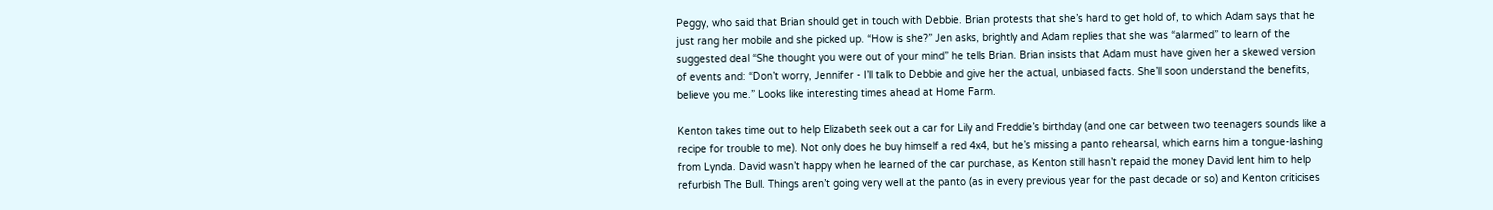Peggy, who said that Brian should get in touch with Debbie. Brian protests that she’s hard to get hold of, to which Adam says that he just rang her mobile and she picked up. “How is she?” Jen asks, brightly and Adam replies that she was “alarmed” to learn of the suggested deal “She thought you were out of your mind” he tells Brian. Brian insists that Adam must have given her a skewed version of events and: “Don’t worry, Jennifer - I’ll talk to Debbie and give her the actual, unbiased facts. She’ll soon understand the benefits, believe you me.” Looks like interesting times ahead at Home Farm.

Kenton takes time out to help Elizabeth seek out a car for Lily and Freddie’s birthday (and one car between two teenagers sounds like a recipe for trouble to me). Not only does he buy himself a red 4x4, but he’s missing a panto rehearsal, which earns him a tongue-lashing from Lynda. David wasn’t happy when he learned of the car purchase, as Kenton still hasn’t repaid the money David lent him to help refurbish The Bull. Things aren’t going very well at the panto (as in every previous year for the past decade or so) and Kenton criticises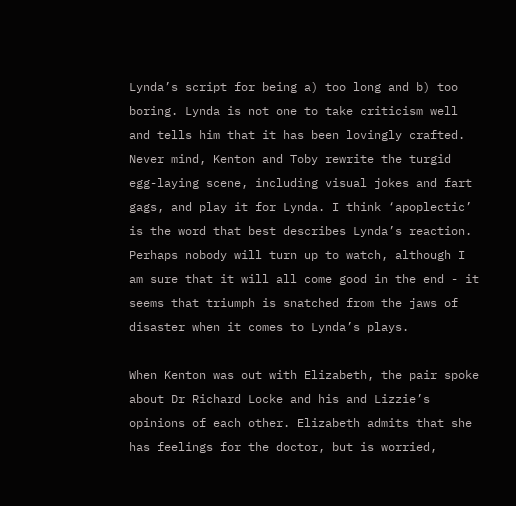Lynda’s script for being a) too long and b) too boring. Lynda is not one to take criticism well and tells him that it has been lovingly crafted. Never mind, Kenton and Toby rewrite the turgid egg-laying scene, including visual jokes and fart gags, and play it for Lynda. I think ‘apoplectic’ is the word that best describes Lynda’s reaction. Perhaps nobody will turn up to watch, although I am sure that it will all come good in the end - it seems that triumph is snatched from the jaws of disaster when it comes to Lynda’s plays.

When Kenton was out with Elizabeth, the pair spoke about Dr Richard Locke and his and Lizzie’s opinions of each other. Elizabeth admits that she has feelings for the doctor, but is worried,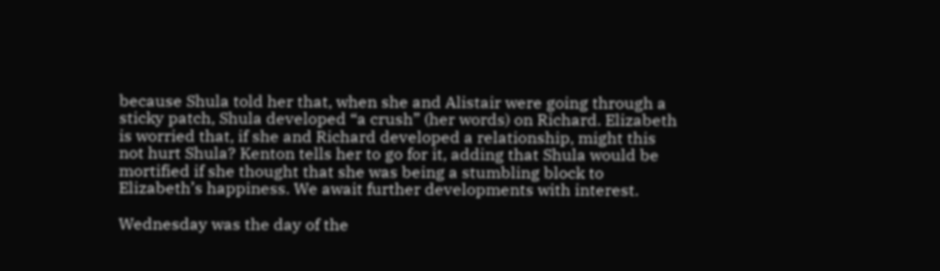because Shula told her that, when she and Alistair were going through a sticky patch, Shula developed “a crush” (her words) on Richard. Elizabeth is worried that, if she and Richard developed a relationship, might this not hurt Shula? Kenton tells her to go for it, adding that Shula would be mortified if she thought that she was being a stumbling block to Elizabeth’s happiness. We await further developments with interest.

Wednesday was the day of the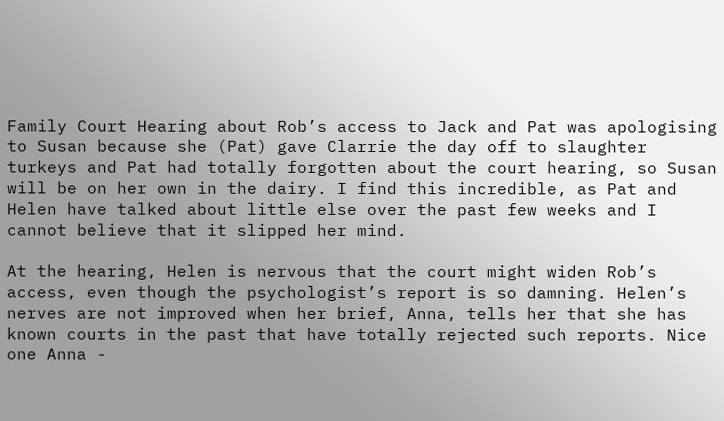Family Court Hearing about Rob’s access to Jack and Pat was apologising to Susan because she (Pat) gave Clarrie the day off to slaughter turkeys and Pat had totally forgotten about the court hearing, so Susan will be on her own in the dairy. I find this incredible, as Pat and Helen have talked about little else over the past few weeks and I cannot believe that it slipped her mind.

At the hearing, Helen is nervous that the court might widen Rob’s access, even though the psychologist’s report is so damning. Helen’s nerves are not improved when her brief, Anna, tells her that she has known courts in the past that have totally rejected such reports. Nice one Anna -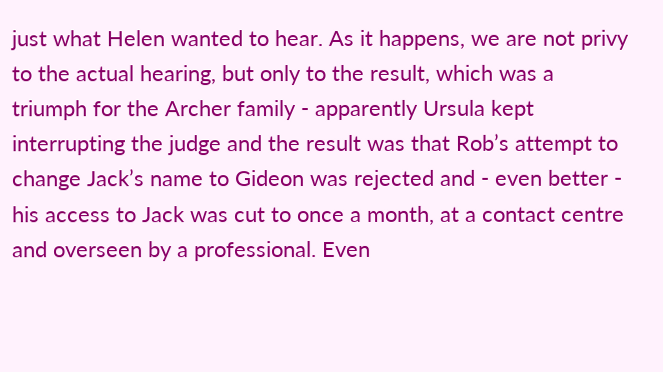just what Helen wanted to hear. As it happens, we are not privy to the actual hearing, but only to the result, which was a triumph for the Archer family - apparently Ursula kept interrupting the judge and the result was that Rob’s attempt to change Jack’s name to Gideon was rejected and - even better - his access to Jack was cut to once a month, at a contact centre and overseen by a professional. Even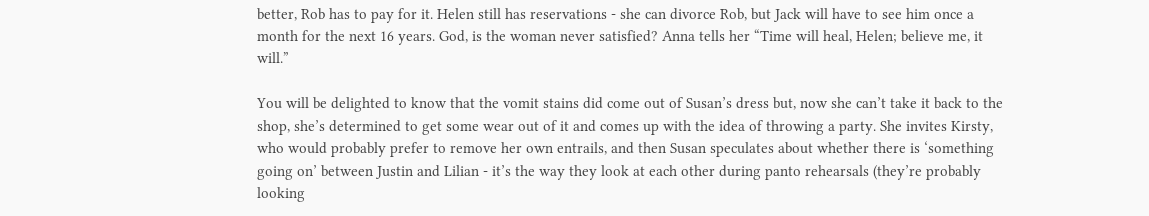better, Rob has to pay for it. Helen still has reservations - she can divorce Rob, but Jack will have to see him once a month for the next 16 years. God, is the woman never satisfied? Anna tells her “Time will heal, Helen; believe me, it will.”

You will be delighted to know that the vomit stains did come out of Susan’s dress but, now she can’t take it back to the shop, she’s determined to get some wear out of it and comes up with the idea of throwing a party. She invites Kirsty, who would probably prefer to remove her own entrails, and then Susan speculates about whether there is ‘something going on’ between Justin and Lilian - it’s the way they look at each other during panto rehearsals (they’re probably looking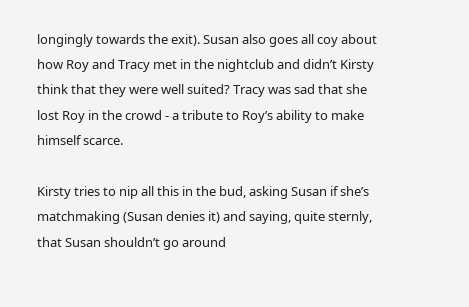longingly towards the exit). Susan also goes all coy about how Roy and Tracy met in the nightclub and didn’t Kirsty think that they were well suited? Tracy was sad that she lost Roy in the crowd - a tribute to Roy’s ability to make himself scarce.

Kirsty tries to nip all this in the bud, asking Susan if she’s matchmaking (Susan denies it) and saying, quite sternly, that Susan shouldn’t go around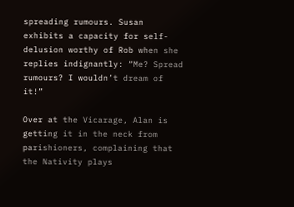spreading rumours. Susan exhibits a capacity for self-delusion worthy of Rob when she replies indignantly: “Me? Spread rumours? I wouldn’t dream of it!”

Over at the Vicarage, Alan is getting it in the neck from parishioners, complaining that the Nativity plays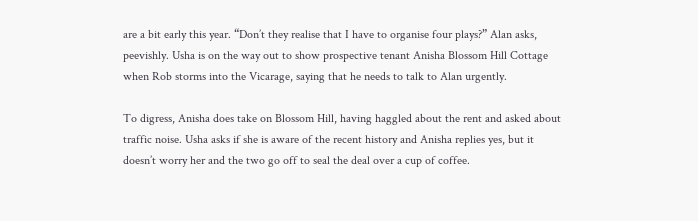are a bit early this year. “Don’t they realise that I have to organise four plays?” Alan asks, peevishly. Usha is on the way out to show prospective tenant Anisha Blossom Hill Cottage when Rob storms into the Vicarage, saying that he needs to talk to Alan urgently.

To digress, Anisha does take on Blossom Hill, having haggled about the rent and asked about traffic noise. Usha asks if she is aware of the recent history and Anisha replies yes, but it doesn’t worry her and the two go off to seal the deal over a cup of coffee.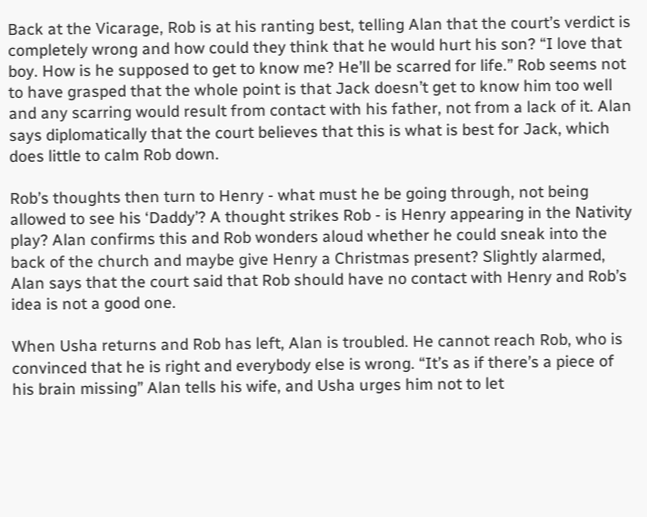Back at the Vicarage, Rob is at his ranting best, telling Alan that the court’s verdict is completely wrong and how could they think that he would hurt his son? “I love that boy. How is he supposed to get to know me? He’ll be scarred for life.” Rob seems not to have grasped that the whole point is that Jack doesn’t get to know him too well and any scarring would result from contact with his father, not from a lack of it. Alan says diplomatically that the court believes that this is what is best for Jack, which does little to calm Rob down.

Rob’s thoughts then turn to Henry - what must he be going through, not being allowed to see his ‘Daddy’? A thought strikes Rob - is Henry appearing in the Nativity play? Alan confirms this and Rob wonders aloud whether he could sneak into the back of the church and maybe give Henry a Christmas present? Slightly alarmed, Alan says that the court said that Rob should have no contact with Henry and Rob’s idea is not a good one.

When Usha returns and Rob has left, Alan is troubled. He cannot reach Rob, who is convinced that he is right and everybody else is wrong. “It’s as if there’s a piece of his brain missing” Alan tells his wife, and Usha urges him not to let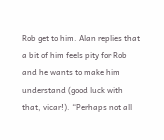Rob get to him. Alan replies that a bit of him feels pity for Rob and he wants to make him understand (good luck with that, vicar!). “Perhaps not all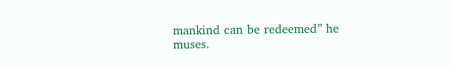mankind can be redeemed” he muses.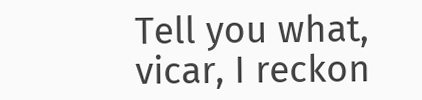Tell you what, vicar, I reckon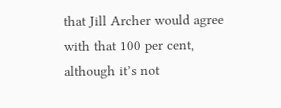that Jill Archer would agree with that 100 per cent, although it’s not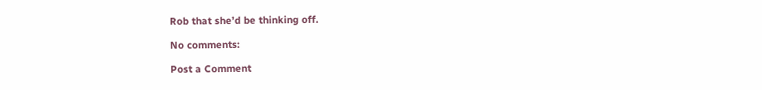Rob that she’d be thinking off.

No comments:

Post a Comment